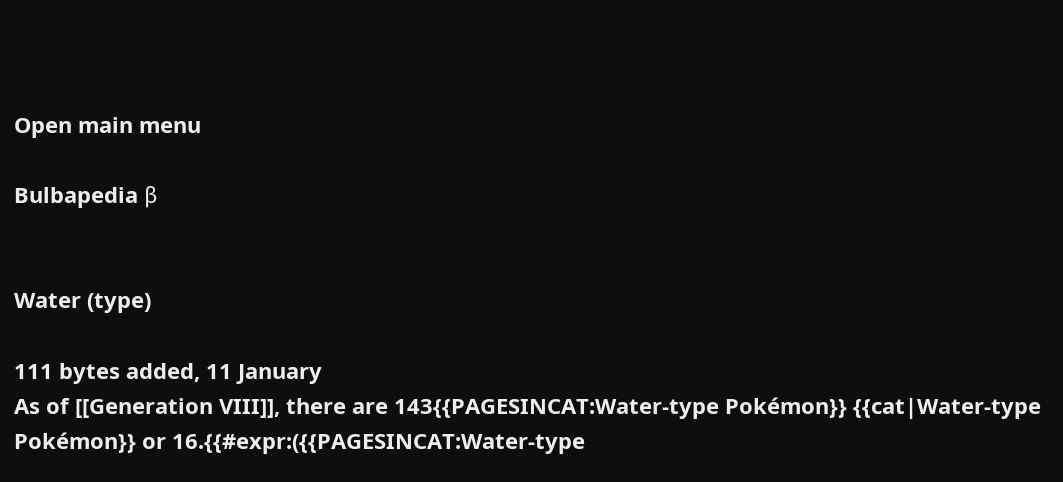Open main menu

Bulbapedia β


Water (type)

111 bytes added, 11 January
As of [[Generation VIII]], there are 143{{PAGESINCAT:Water-type Pokémon}} {{cat|Water-type Pokémon}} or 16.{{#expr:({{PAGESINCAT:Water-type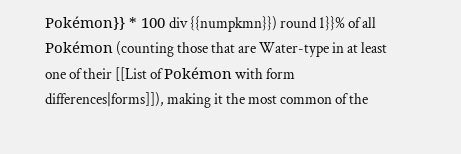Pokémon}} * 100 div {{numpkmn}}) round 1}}% of all Pokémon (counting those that are Water-type in at least one of their [[List of Pokémon with form differences|forms]]), making it the most common of the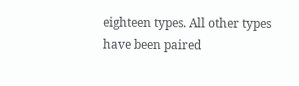eighteen types. All other types have been paired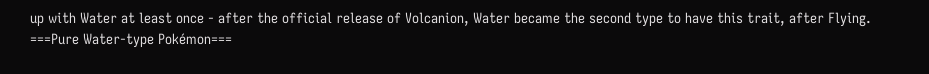up with Water at least once - after the official release of Volcanion, Water became the second type to have this trait, after Flying.
===Pure Water-type Pokémon===